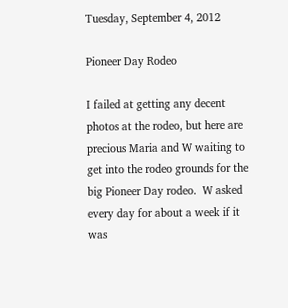Tuesday, September 4, 2012

Pioneer Day Rodeo

I failed at getting any decent photos at the rodeo, but here are precious Maria and W waiting to get into the rodeo grounds for the big Pioneer Day rodeo.  W asked every day for about a week if it was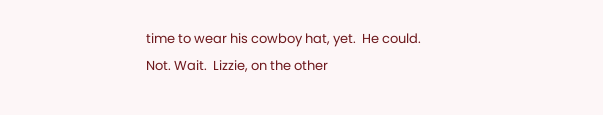time to wear his cowboy hat, yet.  He could. Not. Wait.  Lizzie, on the other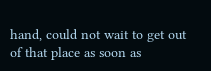hand, could not wait to get out of that place as soon as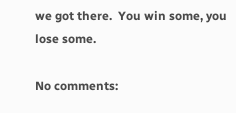we got there.  You win some, you lose some.

No comments: